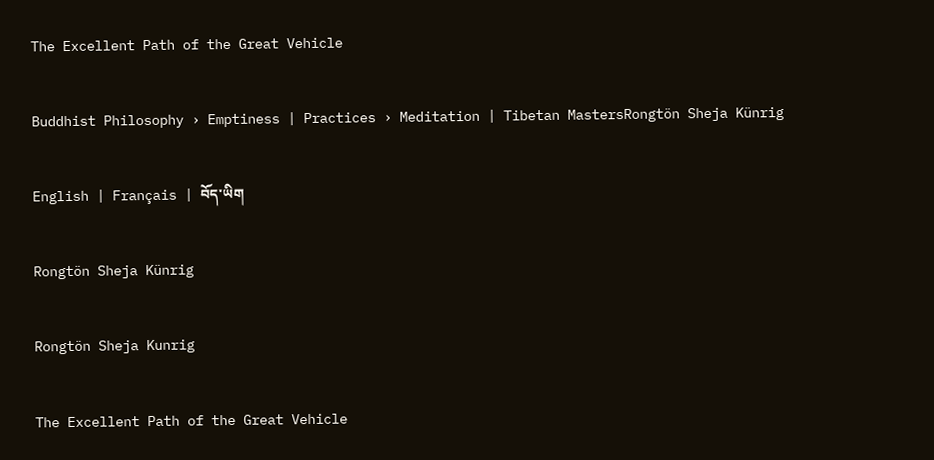The Excellent Path of the Great Vehicle

Buddhist Philosophy › Emptiness | Practices › Meditation | Tibetan MastersRongtön Sheja Künrig

English | Français | བོད་ཡིག

Rongtön Sheja Künrig

Rongtön Sheja Kunrig

The Excellent Path of the Great Vehicle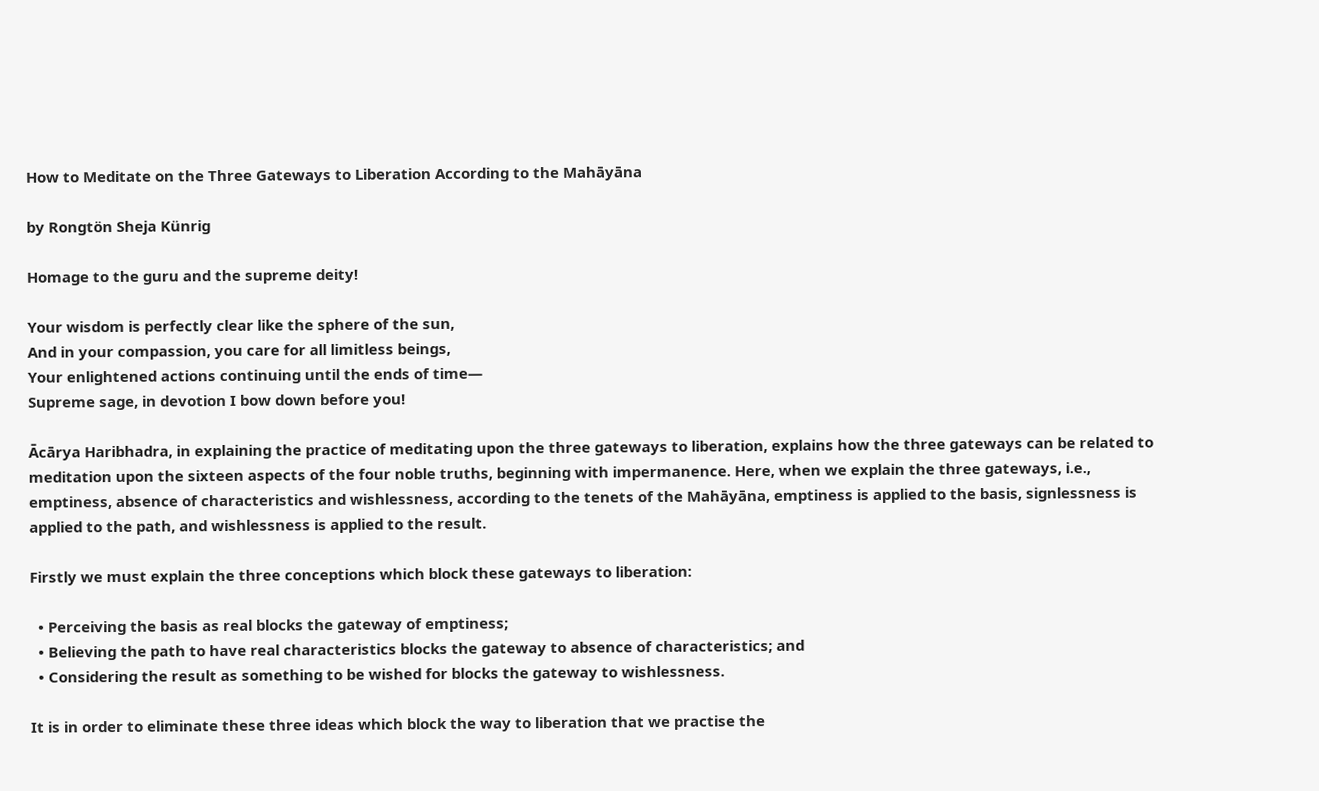How to Meditate on the Three Gateways to Liberation According to the Mahāyāna

by Rongtön Sheja Künrig

Homage to the guru and the supreme deity!

Your wisdom is perfectly clear like the sphere of the sun,
And in your compassion, you care for all limitless beings,
Your enlightened actions continuing until the ends of time—
Supreme sage, in devotion I bow down before you!

Ācārya Haribhadra, in explaining the practice of meditating upon the three gateways to liberation, explains how the three gateways can be related to meditation upon the sixteen aspects of the four noble truths, beginning with impermanence. Here, when we explain the three gateways, i.e., emptiness, absence of characteristics and wishlessness, according to the tenets of the Mahāyāna, emptiness is applied to the basis, signlessness is applied to the path, and wishlessness is applied to the result.

Firstly we must explain the three conceptions which block these gateways to liberation:

  • Perceiving the basis as real blocks the gateway of emptiness;
  • Believing the path to have real characteristics blocks the gateway to absence of characteristics; and
  • Considering the result as something to be wished for blocks the gateway to wishlessness.

It is in order to eliminate these three ideas which block the way to liberation that we practise the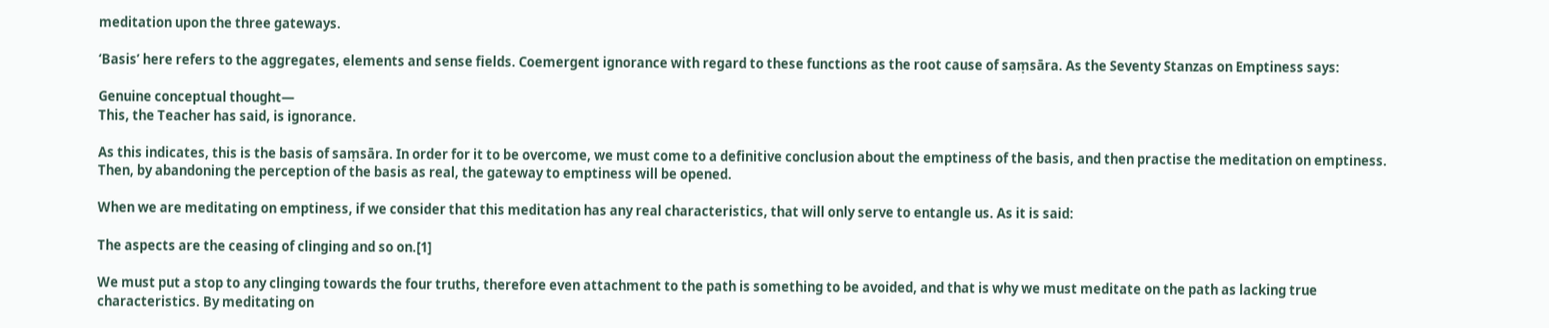meditation upon the three gateways.

‘Basis’ here refers to the aggregates, elements and sense fields. Coemergent ignorance with regard to these functions as the root cause of saṃsāra. As the Seventy Stanzas on Emptiness says:

Genuine conceptual thought—
This, the Teacher has said, is ignorance.

As this indicates, this is the basis of saṃsāra. In order for it to be overcome, we must come to a definitive conclusion about the emptiness of the basis, and then practise the meditation on emptiness. Then, by abandoning the perception of the basis as real, the gateway to emptiness will be opened.

When we are meditating on emptiness, if we consider that this meditation has any real characteristics, that will only serve to entangle us. As it is said:

The aspects are the ceasing of clinging and so on.[1]

We must put a stop to any clinging towards the four truths, therefore even attachment to the path is something to be avoided, and that is why we must meditate on the path as lacking true characteristics. By meditating on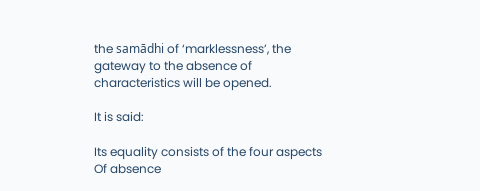the samādhi of ‘marklessness’, the gateway to the absence of characteristics will be opened.

It is said:

Its equality consists of the four aspects
Of absence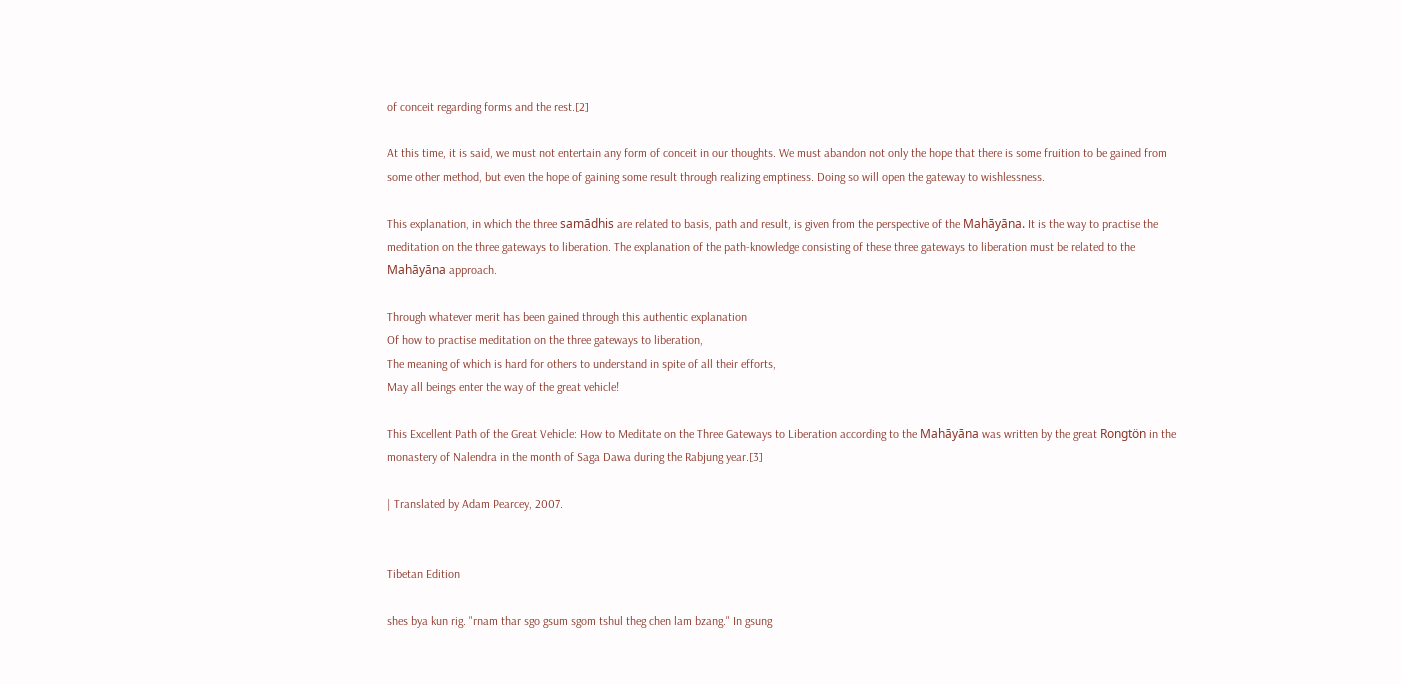of conceit regarding forms and the rest.[2]

At this time, it is said, we must not entertain any form of conceit in our thoughts. We must abandon not only the hope that there is some fruition to be gained from some other method, but even the hope of gaining some result through realizing emptiness. Doing so will open the gateway to wishlessness.

This explanation, in which the three samādhis are related to basis, path and result, is given from the perspective of the Mahāyāna. It is the way to practise the meditation on the three gateways to liberation. The explanation of the path-knowledge consisting of these three gateways to liberation must be related to the Mahāyāna approach.

Through whatever merit has been gained through this authentic explanation
Of how to practise meditation on the three gateways to liberation,
The meaning of which is hard for others to understand in spite of all their efforts,
May all beings enter the way of the great vehicle!

This Excellent Path of the Great Vehicle: How to Meditate on the Three Gateways to Liberation according to the Mahāyāna was written by the great Rongtön in the monastery of Nalendra in the month of Saga Dawa during the Rabjung year.[3]

| Translated by Adam Pearcey, 2007.


Tibetan Edition

shes bya kun rig. "rnam thar sgo gsum sgom tshul theg chen lam bzang." In gsung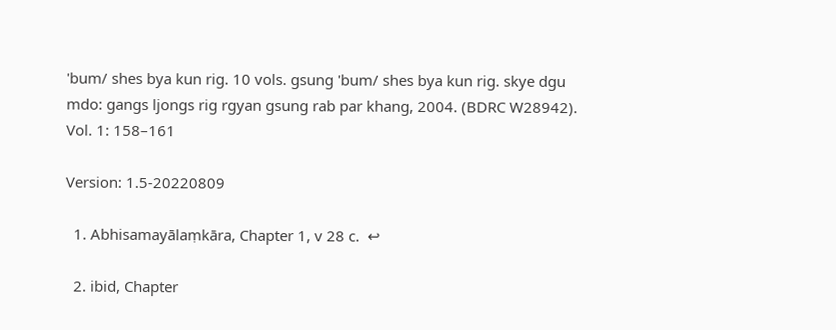'bum/ shes bya kun rig. 10 vols. gsung 'bum/ shes bya kun rig. skye dgu mdo: gangs ljongs rig rgyan gsung rab par khang, 2004. (BDRC W28942). Vol. 1: 158–161

Version: 1.5-20220809

  1. Abhisamayālaṃkāra, Chapter 1, v 28 c.  ↩

  2. ibid, Chapter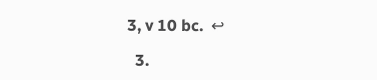3, v 10 bc.  ↩

  3.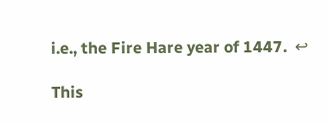i.e., the Fire Hare year of 1447.  ↩

This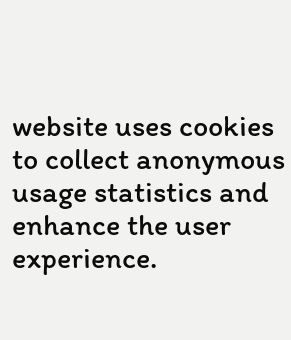website uses cookies to collect anonymous usage statistics and enhance the user experience.